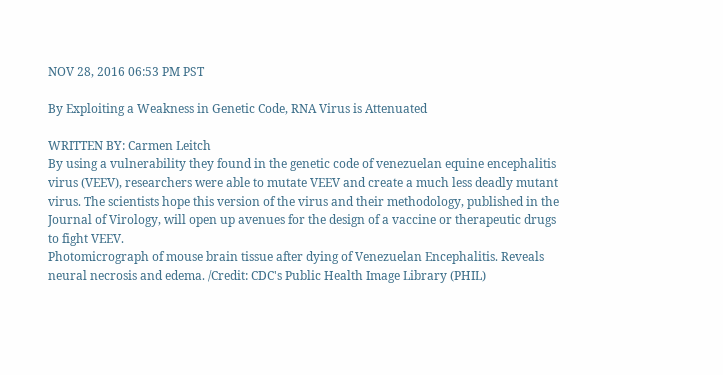NOV 28, 2016 06:53 PM PST

By Exploiting a Weakness in Genetic Code, RNA Virus is Attenuated

WRITTEN BY: Carmen Leitch
By using a vulnerability they found in the genetic code of venezuelan equine encephalitis virus (VEEV), researchers were able to mutate VEEV and create a much less deadly mutant virus. The scientists hope this version of the virus and their methodology, published in the Journal of Virology, will open up avenues for the design of a vaccine or therapeutic drugs to fight VEEV.
Photomicrograph of mouse brain tissue after dying of Venezuelan Encephalitis. Reveals neural necrosis and edema. /Credit: CDC's Public Health Image Library (PHIL)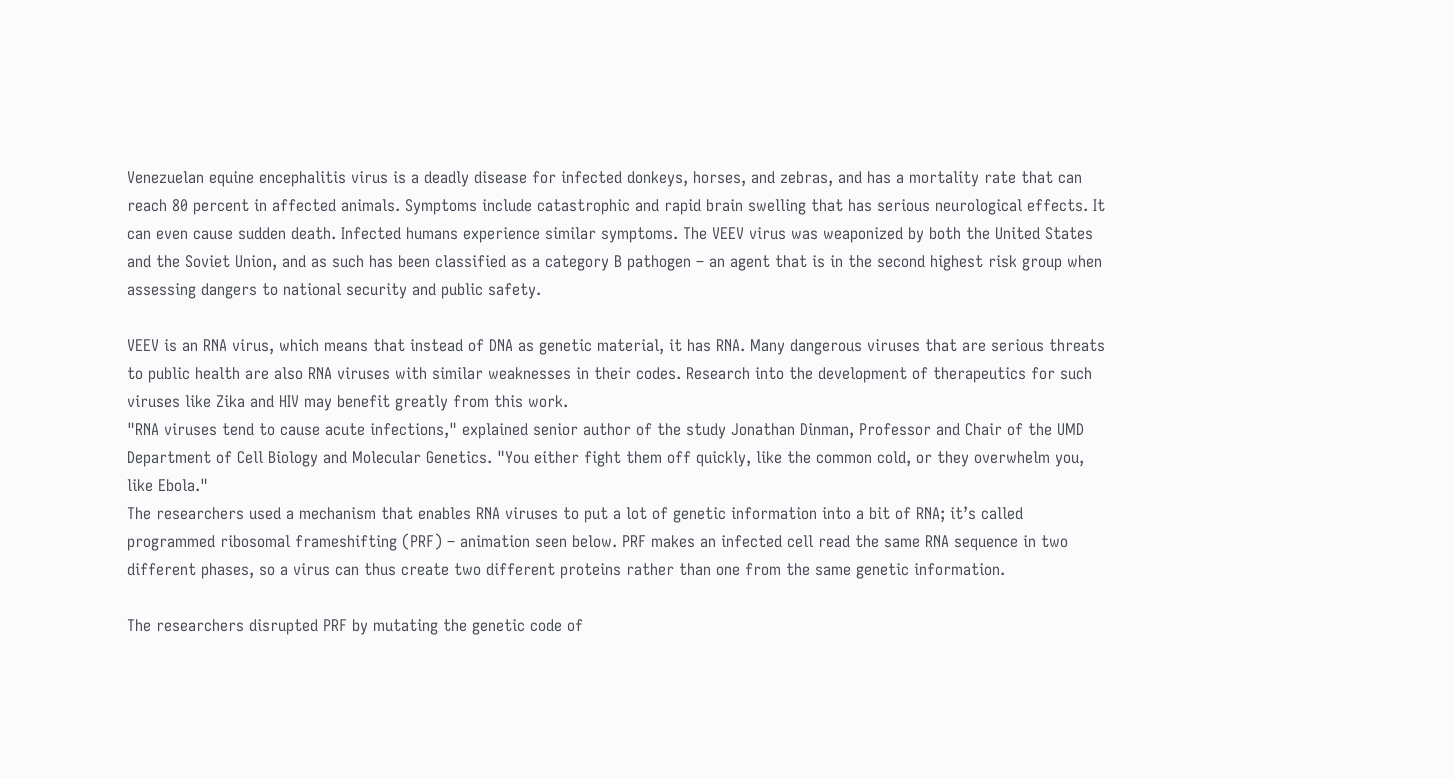Venezuelan equine encephalitis virus is a deadly disease for infected donkeys, horses, and zebras, and has a mortality rate that can reach 80 percent in affected animals. Symptoms include catastrophic and rapid brain swelling that has serious neurological effects. It can even cause sudden death. Infected humans experience similar symptoms. The VEEV virus was weaponized by both the United States and the Soviet Union, and as such has been classified as a category B pathogen – an agent that is in the second highest risk group when assessing dangers to national security and public safety.

VEEV is an RNA virus, which means that instead of DNA as genetic material, it has RNA. Many dangerous viruses that are serious threats to public health are also RNA viruses with similar weaknesses in their codes. Research into the development of therapeutics for such viruses like Zika and HIV may benefit greatly from this work.
"RNA viruses tend to cause acute infections," explained senior author of the study Jonathan Dinman, Professor and Chair of the UMD Department of Cell Biology and Molecular Genetics. "You either fight them off quickly, like the common cold, or they overwhelm you, like Ebola."
The researchers used a mechanism that enables RNA viruses to put a lot of genetic information into a bit of RNA; it’s called programmed ribosomal frameshifting (PRF) – animation seen below. PRF makes an infected cell read the same RNA sequence in two different phases, so a virus can thus create two different proteins rather than one from the same genetic information.

The researchers disrupted PRF by mutating the genetic code of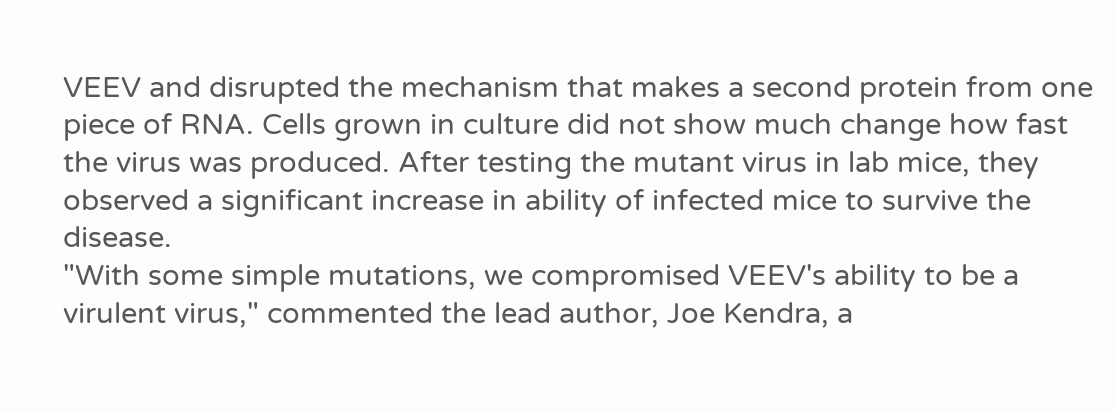VEEV and disrupted the mechanism that makes a second protein from one piece of RNA. Cells grown in culture did not show much change how fast the virus was produced. After testing the mutant virus in lab mice, they observed a significant increase in ability of infected mice to survive the disease.
"With some simple mutations, we compromised VEEV's ability to be a virulent virus," commented the lead author, Joe Kendra, a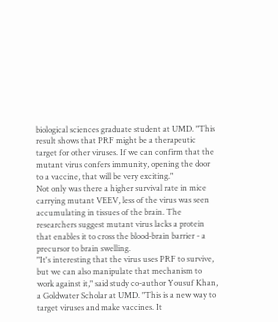biological sciences graduate student at UMD. "This result shows that PRF might be a therapeutic target for other viruses. If we can confirm that the mutant virus confers immunity, opening the door to a vaccine, that will be very exciting."
Not only was there a higher survival rate in mice carrying mutant VEEV, less of the virus was seen accumulating in tissues of the brain. The researchers suggest mutant virus lacks a protein that enables it to cross the blood-brain barrier - a precursor to brain swelling.
"It's interesting that the virus uses PRF to survive, but we can also manipulate that mechanism to work against it," said study co-author Yousuf Khan, a Goldwater Scholar at UMD. "This is a new way to target viruses and make vaccines. It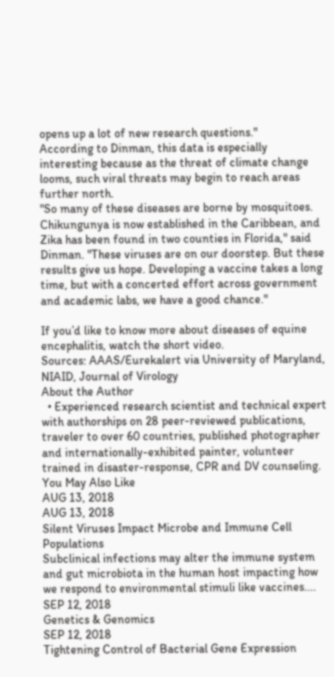opens up a lot of new research questions."
According to Dinman, this data is especially interesting because as the threat of climate change looms, such viral threats may begin to reach areas further north.
"So many of these diseases are borne by mosquitoes. Chikungunya is now established in the Caribbean, and Zika has been found in two counties in Florida," said Dinman. "These viruses are on our doorstep. But these results give us hope. Developing a vaccine takes a long time, but with a concerted effort across government and academic labs, we have a good chance."

If you’d like to know more about diseases of equine encephalitis, watch the short video.
Sources: AAAS/Eurekalert via University of Maryland, NIAID, Journal of Virology
About the Author
  • Experienced research scientist and technical expert with authorships on 28 peer-reviewed publications, traveler to over 60 countries, published photographer and internationally-exhibited painter, volunteer trained in disaster-response, CPR and DV counseling.
You May Also Like
AUG 13, 2018
AUG 13, 2018
Silent Viruses Impact Microbe and Immune Cell Populations
Subclinical infections may alter the immune system and gut microbiota in the human host impacting how we respond to environmental stimuli like vaccines....
SEP 12, 2018
Genetics & Genomics
SEP 12, 2018
Tightening Control of Bacterial Gene Expression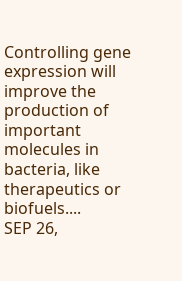Controlling gene expression will improve the production of important molecules in bacteria, like therapeutics or biofuels....
SEP 26,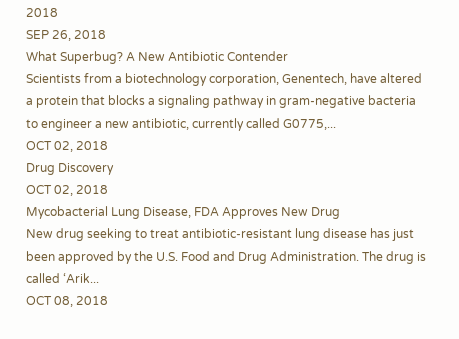2018
SEP 26, 2018
What Superbug? A New Antibiotic Contender
Scientists from a biotechnology corporation, Genentech, have altered a protein that blocks a signaling pathway in gram-negative bacteria to engineer a new antibiotic, currently called G0775,...
OCT 02, 2018
Drug Discovery
OCT 02, 2018
Mycobacterial Lung Disease, FDA Approves New Drug
New drug seeking to treat antibiotic-resistant lung disease has just been approved by the U.S. Food and Drug Administration. The drug is called ‘Arik...
OCT 08, 2018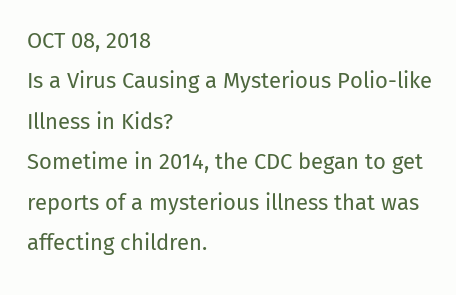OCT 08, 2018
Is a Virus Causing a Mysterious Polio-like Illness in Kids?
Sometime in 2014, the CDC began to get reports of a mysterious illness that was affecting children.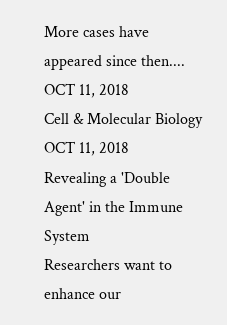More cases have appeared since then....
OCT 11, 2018
Cell & Molecular Biology
OCT 11, 2018
Revealing a 'Double Agent' in the Immune System
Researchers want to enhance our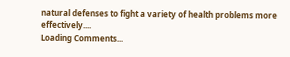natural defenses to fight a variety of health problems more effectively....
Loading Comments...